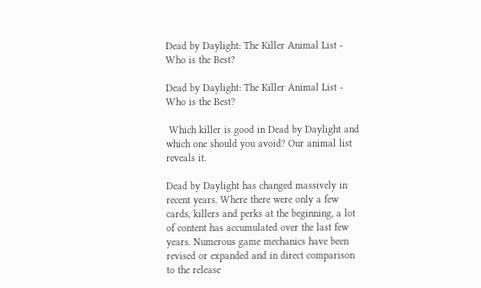Dead by Daylight: The Killer Animal List - Who is the Best?

Dead by Daylight: The Killer Animal List - Who is the Best?

 Which killer is good in Dead by Daylight and which one should you avoid? Our animal list reveals it.

Dead by Daylight has changed massively in recent years. Where there were only a few cards, killers and perks at the beginning, a lot of content has accumulated over the last few years. Numerous game mechanics have been revised or expanded and in direct comparison to the release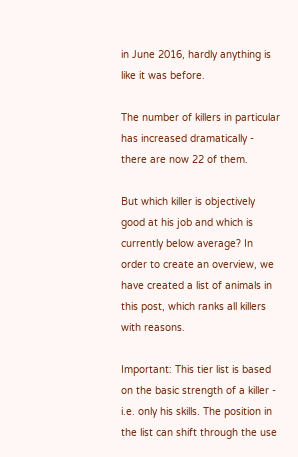in June 2016, hardly anything is like it was before.

The number of killers in particular has increased dramatically - there are now 22 of them.

But which killer is objectively good at his job and which is currently below average? In order to create an overview, we have created a list of animals in this post, which ranks all killers with reasons.

Important: This tier list is based on the basic strength of a killer - i.e. only his skills. The position in the list can shift through the use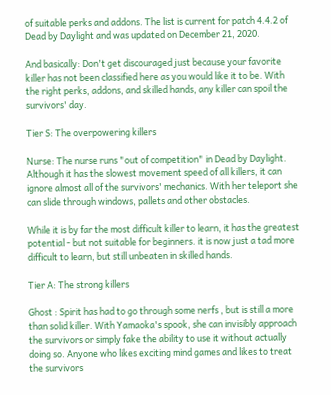of suitable perks and addons. The list is current for patch 4.4.2 of Dead by Daylight and was updated on December 21, 2020.

And basically: Don't get discouraged just because your favorite killer has not been classified here as you would like it to be. With the right perks, addons, and skilled hands, any killer can spoil the survivors' day.

Tier S: The overpowering killers

Nurse: The nurse runs "out of competition" in Dead by Daylight. Although it has the slowest movement speed of all killers, it can ignore almost all of the survivors' mechanics. With her teleport she can slide through windows, pallets and other obstacles.

While it is by far the most difficult killer to learn, it has the greatest potential - but not suitable for beginners. it is now just a tad more difficult to learn, but still unbeaten in skilled hands.

Tier A: The strong killers

Ghost : Spirit has had to go through some nerfs , but is still a more than solid killer. With Yamaoka's spook, she can invisibly approach the survivors or simply fake the ability to use it without actually doing so. Anyone who likes exciting mind games and likes to treat the survivors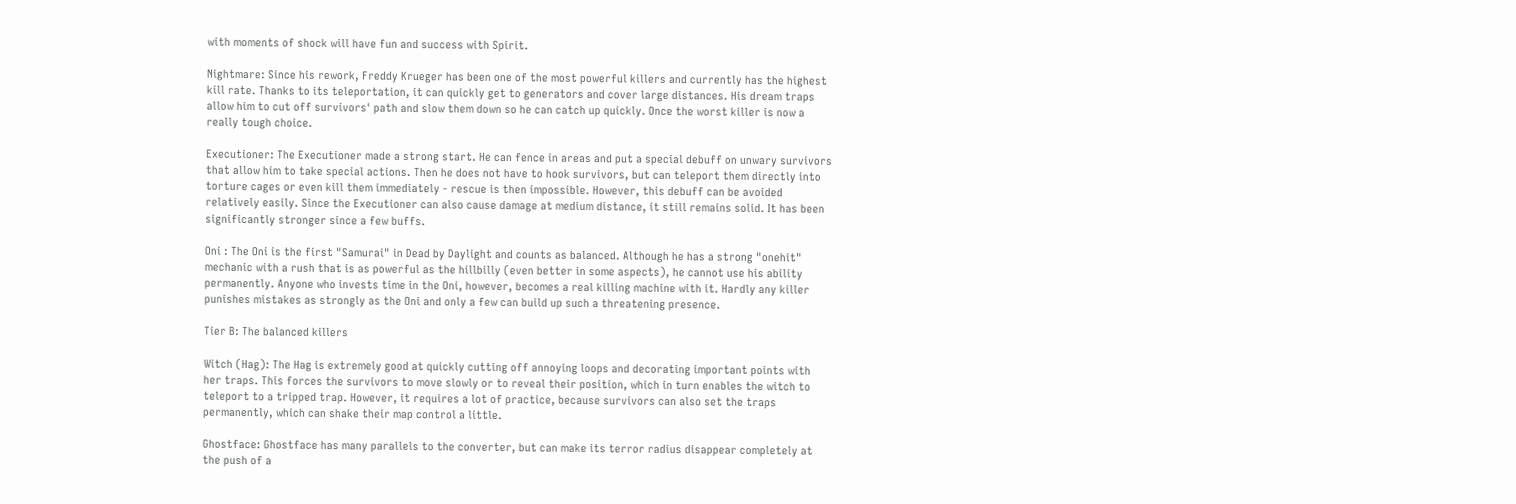with moments of shock will have fun and success with Spirit.

Nightmare: Since his rework, Freddy Krueger has been one of the most powerful killers and currently has the highest kill rate. Thanks to its teleportation, it can quickly get to generators and cover large distances. His dream traps allow him to cut off survivors' path and slow them down so he can catch up quickly. Once the worst killer is now a really tough choice.

Executioner: The Executioner made a strong start. He can fence in areas and put a special debuff on unwary survivors that allow him to take special actions. Then he does not have to hook survivors, but can teleport them directly into torture cages or even kill them immediately - rescue is then impossible. However, this debuff can be avoided relatively easily. Since the Executioner can also cause damage at medium distance, it still remains solid. It has been significantly stronger since a few buffs.

Oni : The Oni is the first "Samurai" in Dead by Daylight and counts as balanced. Although he has a strong "onehit" mechanic with a rush that is as powerful as the hillbilly (even better in some aspects), he cannot use his ability permanently. Anyone who invests time in the Oni, however, becomes a real killing machine with it. Hardly any killer punishes mistakes as strongly as the Oni and only a few can build up such a threatening presence.

Tier B: The balanced killers

Witch (Hag): The Hag is extremely good at quickly cutting off annoying loops and decorating important points with her traps. This forces the survivors to move slowly or to reveal their position, which in turn enables the witch to teleport to a tripped trap. However, it requires a lot of practice, because survivors can also set the traps permanently, which can shake their map control a little.

Ghostface: Ghostface has many parallels to the converter, but can make its terror radius disappear completely at the push of a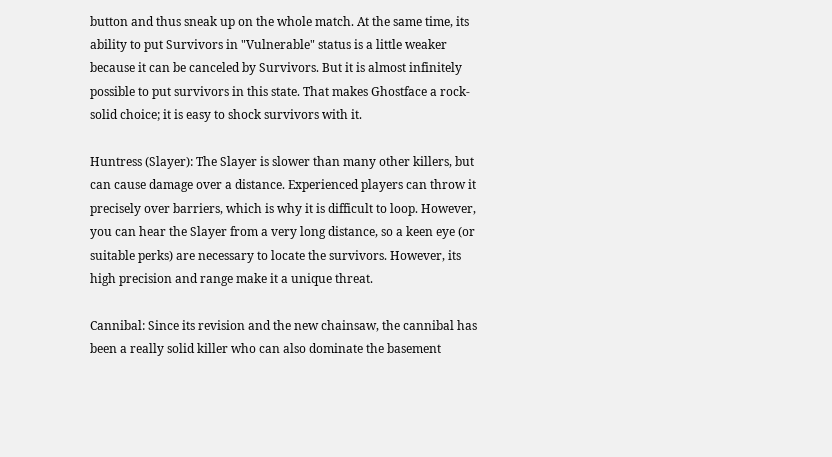button and thus sneak up on the whole match. At the same time, its ability to put Survivors in "Vulnerable" status is a little weaker because it can be canceled by Survivors. But it is almost infinitely possible to put survivors in this state. That makes Ghostface a rock-solid choice; it is easy to shock survivors with it.

Huntress (Slayer): The Slayer is slower than many other killers, but can cause damage over a distance. Experienced players can throw it precisely over barriers, which is why it is difficult to loop. However, you can hear the Slayer from a very long distance, so a keen eye (or suitable perks) are necessary to locate the survivors. However, its high precision and range make it a unique threat.

Cannibal: Since its revision and the new chainsaw, the cannibal has been a really solid killer who can also dominate the basement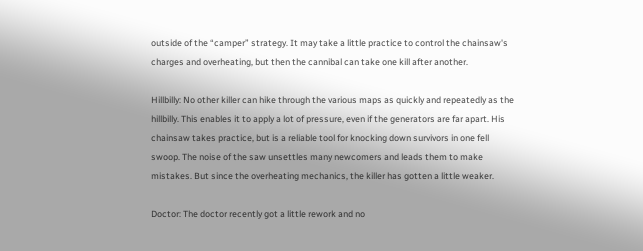outside of the “camper” strategy. It may take a little practice to control the chainsaw's charges and overheating, but then the cannibal can take one kill after another.

Hillbilly: No other killer can hike through the various maps as quickly and repeatedly as the hillbilly. This enables it to apply a lot of pressure, even if the generators are far apart. His chainsaw takes practice, but is a reliable tool for knocking down survivors in one fell swoop. The noise of the saw unsettles many newcomers and leads them to make mistakes. But since the overheating mechanics, the killer has gotten a little weaker.

Doctor: The doctor recently got a little rework and no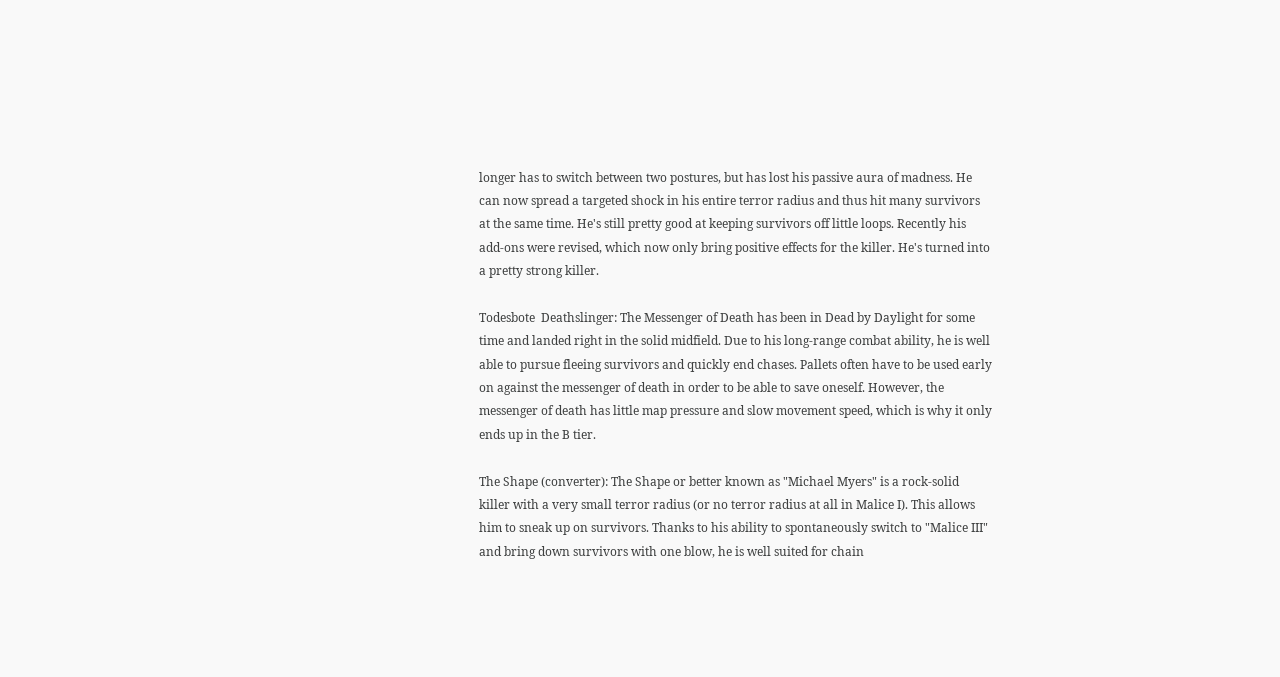longer has to switch between two postures, but has lost his passive aura of madness. He can now spread a targeted shock in his entire terror radius and thus hit many survivors at the same time. He's still pretty good at keeping survivors off little loops. Recently his add-ons were revised, which now only bring positive effects for the killer. He's turned into a pretty strong killer.

Todesbote  Deathslinger: The Messenger of Death has been in Dead by Daylight for some time and landed right in the solid midfield. Due to his long-range combat ability, he is well able to pursue fleeing survivors and quickly end chases. Pallets often have to be used early on against the messenger of death in order to be able to save oneself. However, the messenger of death has little map pressure and slow movement speed, which is why it only ends up in the B tier.

The Shape (converter): The Shape or better known as "Michael Myers" is a rock-solid killer with a very small terror radius (or no terror radius at all in Malice I). This allows him to sneak up on survivors. Thanks to his ability to spontaneously switch to "Malice III" and bring down survivors with one blow, he is well suited for chain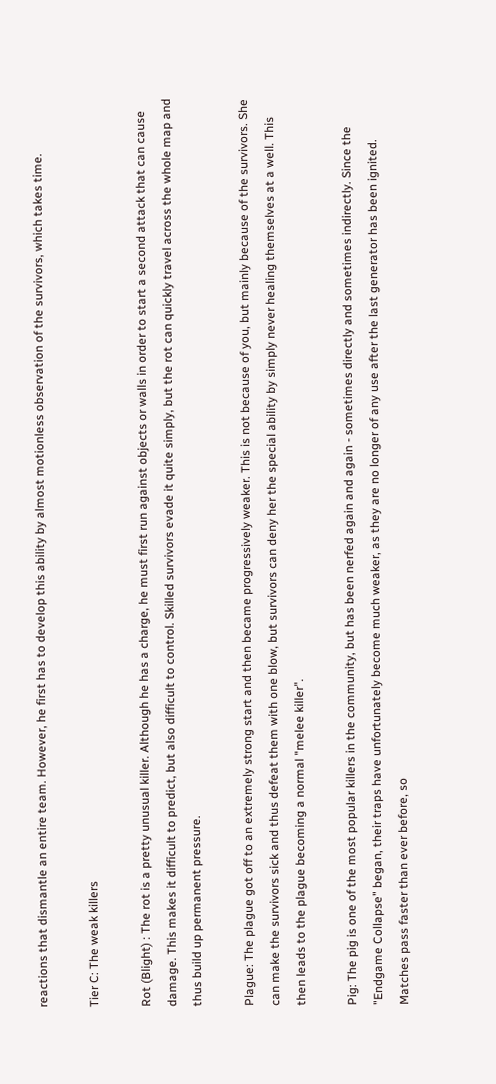reactions that dismantle an entire team. However, he first has to develop this ability by almost motionless observation of the survivors, which takes time.

Tier C: The weak killers

Rot (Blight) : The rot is a pretty unusual killer. Although he has a charge, he must first run against objects or walls in order to start a second attack that can cause damage. This makes it difficult to predict, but also difficult to control. Skilled survivors evade it quite simply, but the rot can quickly travel across the whole map and thus build up permanent pressure.

Plague: The plague got off to an extremely strong start and then became progressively weaker. This is not because of you, but mainly because of the survivors. She can make the survivors sick and thus defeat them with one blow, but survivors can deny her the special ability by simply never healing themselves at a well. This then leads to the plague becoming a normal "melee killer".

Pig: The pig is one of the most popular killers in the community, but has been nerfed again and again - sometimes directly and sometimes indirectly. Since the "Endgame Collapse" began, their traps have unfortunately become much weaker, as they are no longer of any use after the last generator has been ignited. Matches pass faster than ever before, so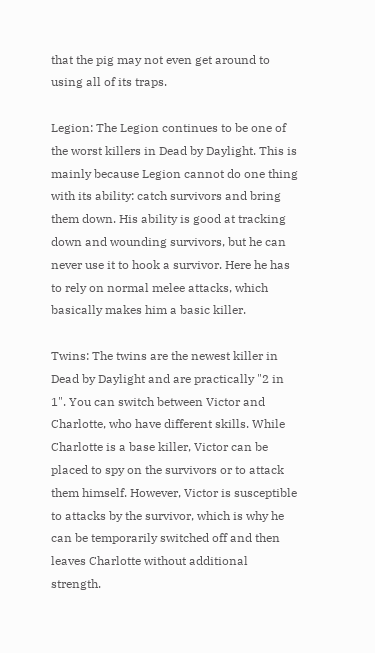that the pig may not even get around to using all of its traps.

Legion: The Legion continues to be one of the worst killers in Dead by Daylight. This is mainly because Legion cannot do one thing with its ability: catch survivors and bring them down. His ability is good at tracking down and wounding survivors, but he can never use it to hook a survivor. Here he has to rely on normal melee attacks, which basically makes him a basic killer.

Twins: The twins are the newest killer in Dead by Daylight and are practically "2 in 1". You can switch between Victor and Charlotte, who have different skills. While Charlotte is a base killer, Victor can be placed to spy on the survivors or to attack them himself. However, Victor is susceptible to attacks by the survivor, which is why he can be temporarily switched off and then leaves Charlotte without additional strength.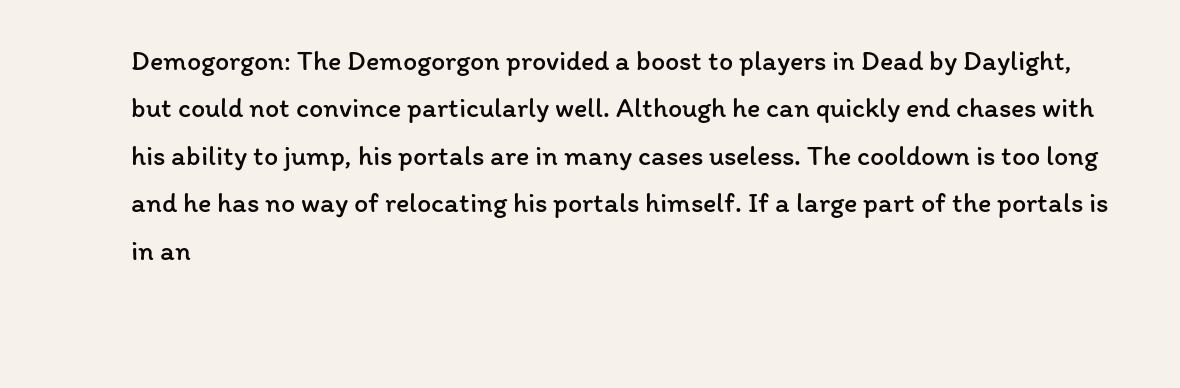Demogorgon: The Demogorgon provided a boost to players in Dead by Daylight, but could not convince particularly well. Although he can quickly end chases with his ability to jump, his portals are in many cases useless. The cooldown is too long and he has no way of relocating his portals himself. If a large part of the portals is in an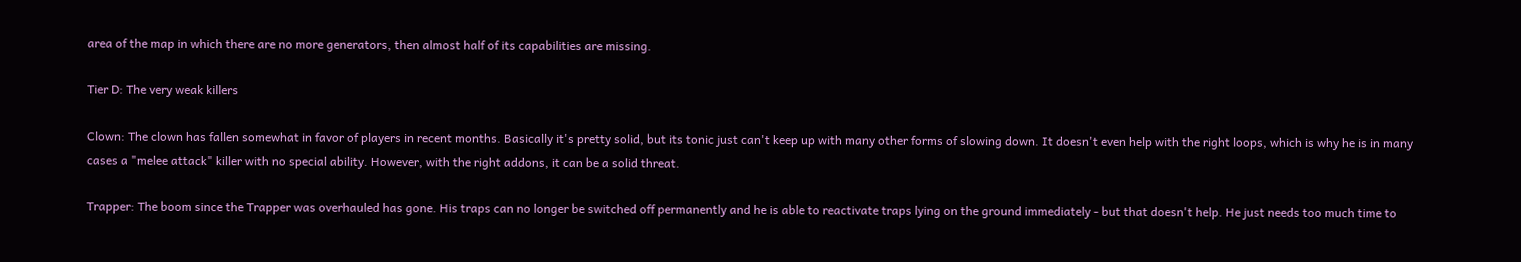area of the map in which there are no more generators, then almost half of its capabilities are missing.

Tier D: The very weak killers

Clown: The clown has fallen somewhat in favor of players in recent months. Basically it's pretty solid, but its tonic just can't keep up with many other forms of slowing down. It doesn't even help with the right loops, which is why he is in many cases a "melee attack" killer with no special ability. However, with the right addons, it can be a solid threat.

Trapper: The boom since the Trapper was overhauled has gone. His traps can no longer be switched off permanently and he is able to reactivate traps lying on the ground immediately - but that doesn't help. He just needs too much time to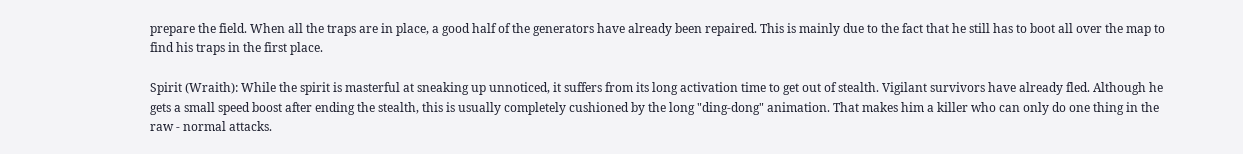prepare the field. When all the traps are in place, a good half of the generators have already been repaired. This is mainly due to the fact that he still has to boot all over the map to find his traps in the first place.

Spirit (Wraith): While the spirit is masterful at sneaking up unnoticed, it suffers from its long activation time to get out of stealth. Vigilant survivors have already fled. Although he gets a small speed boost after ending the stealth, this is usually completely cushioned by the long "ding-dong" animation. That makes him a killer who can only do one thing in the raw - normal attacks.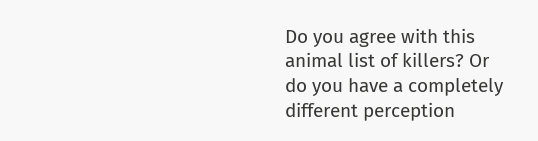Do you agree with this animal list of killers? Or do you have a completely different perception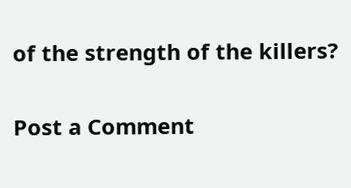of the strength of the killers?

Post a Comment